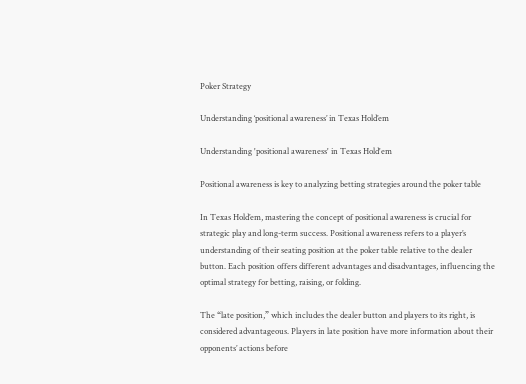Poker Strategy

Understanding ‘positional awareness’ in Texas Hold’em

Understanding 'positional awareness' in Texas Hold'em

Positional awareness is key to analyzing betting strategies around the poker table

In Texas Hold’em, mastering the concept of positional awareness is crucial for strategic play and long-term success. Positional awareness refers to a player’s understanding of their seating position at the poker table relative to the dealer button. Each position offers different advantages and disadvantages, influencing the optimal strategy for betting, raising, or folding.

The “late position,” which includes the dealer button and players to its right, is considered advantageous. Players in late position have more information about their opponents’ actions before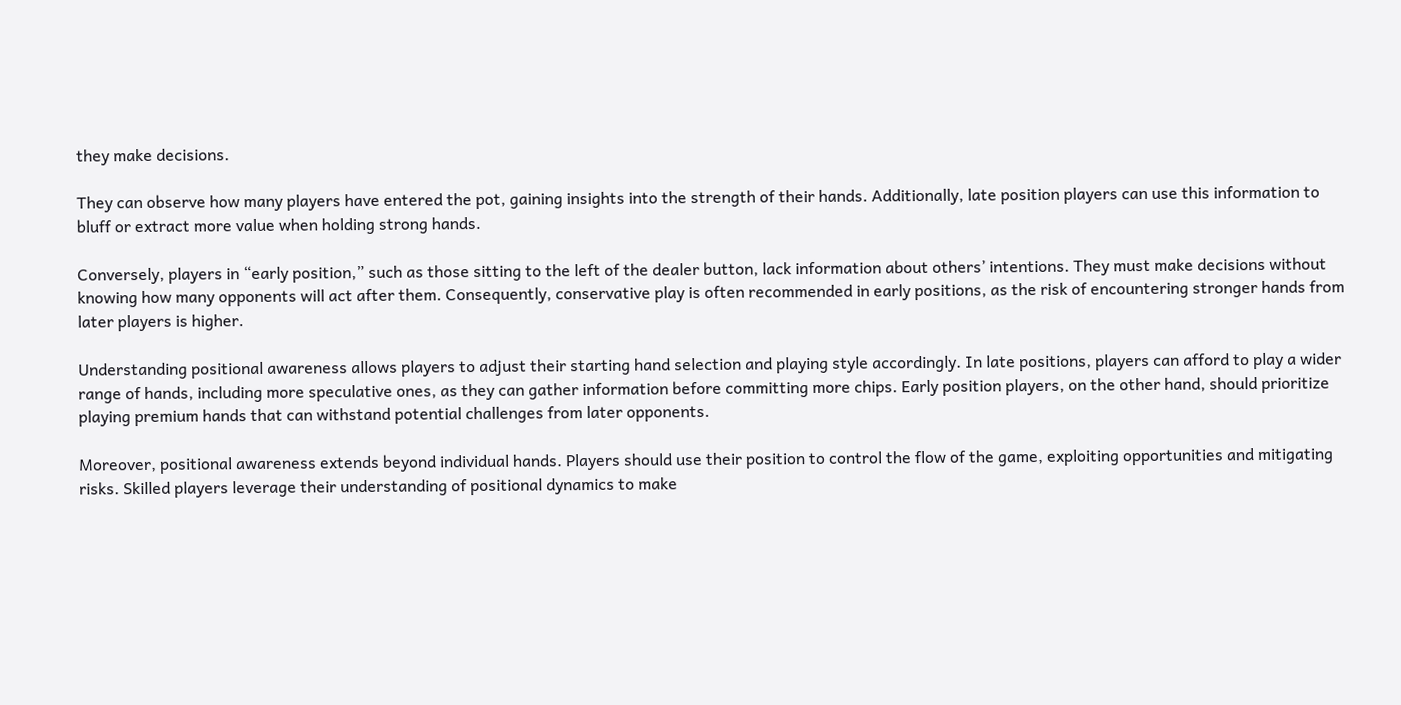they make decisions.

They can observe how many players have entered the pot, gaining insights into the strength of their hands. Additionally, late position players can use this information to bluff or extract more value when holding strong hands.

Conversely, players in “early position,” such as those sitting to the left of the dealer button, lack information about others’ intentions. They must make decisions without knowing how many opponents will act after them. Consequently, conservative play is often recommended in early positions, as the risk of encountering stronger hands from later players is higher.

Understanding positional awareness allows players to adjust their starting hand selection and playing style accordingly. In late positions, players can afford to play a wider range of hands, including more speculative ones, as they can gather information before committing more chips. Early position players, on the other hand, should prioritize playing premium hands that can withstand potential challenges from later opponents.

Moreover, positional awareness extends beyond individual hands. Players should use their position to control the flow of the game, exploiting opportunities and mitigating risks. Skilled players leverage their understanding of positional dynamics to make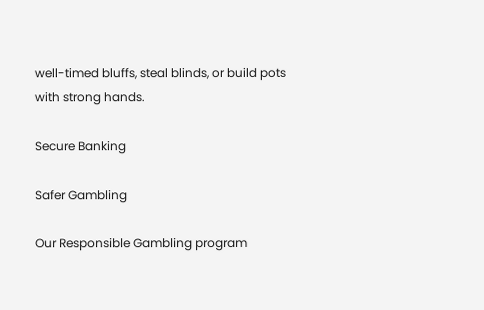well-timed bluffs, steal blinds, or build pots with strong hands.

Secure Banking

Safer Gambling

Our Responsible Gambling program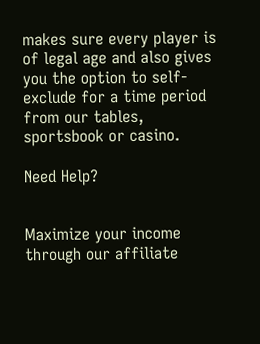makes sure every player is of legal age and also gives you the option to self-exclude for a time period from our tables, sportsbook or casino.

Need Help?


Maximize your income through our affiliate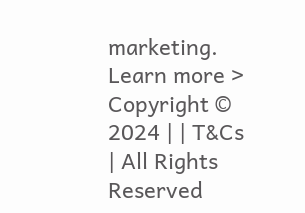marketing. Learn more >
Copyright © 2024 | | T&Cs | All Rights Reserved